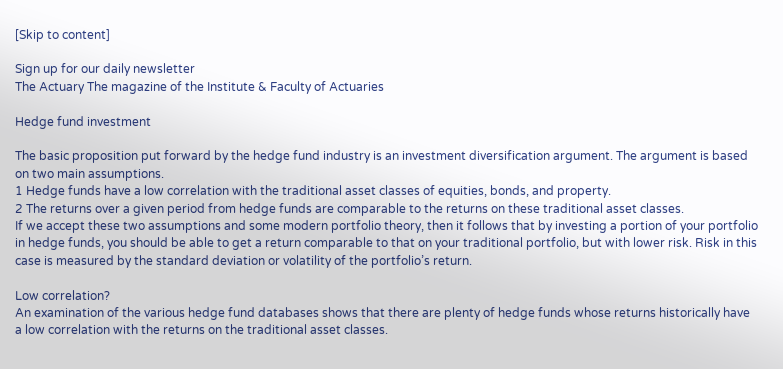[Skip to content]

Sign up for our daily newsletter
The Actuary The magazine of the Institute & Faculty of Actuaries

Hedge fund investment

The basic proposition put forward by the hedge fund industry is an investment diversification argument. The argument is based on two main assumptions.
1 Hedge funds have a low correlation with the traditional asset classes of equities, bonds, and property.
2 The returns over a given period from hedge funds are comparable to the returns on these traditional asset classes.
If we accept these two assumptions and some modern portfolio theory, then it follows that by investing a portion of your portfolio in hedge funds, you should be able to get a return comparable to that on your traditional portfolio, but with lower risk. Risk in this case is measured by the standard deviation or volatility of the portfolio’s return.

Low correlation?
An examination of the various hedge fund databases shows that there are plenty of hedge funds whose returns historically have a low correlation with the returns on the traditional asset classes.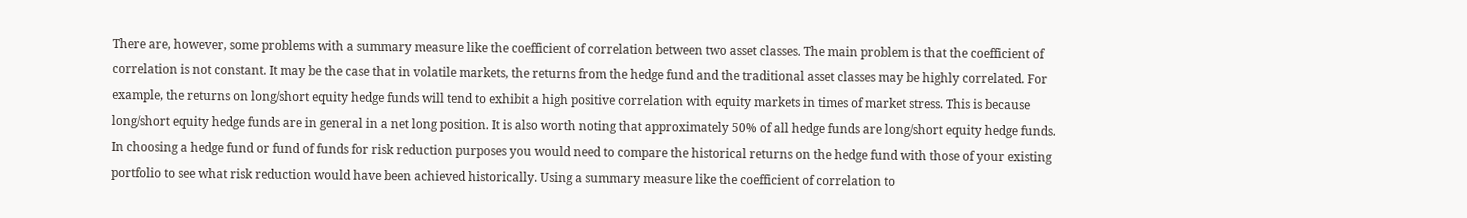There are, however, some problems with a summary measure like the coefficient of correlation between two asset classes. The main problem is that the coefficient of correlation is not constant. It may be the case that in volatile markets, the returns from the hedge fund and the traditional asset classes may be highly correlated. For example, the returns on long/short equity hedge funds will tend to exhibit a high positive correlation with equity markets in times of market stress. This is because long/short equity hedge funds are in general in a net long position. It is also worth noting that approximately 50% of all hedge funds are long/short equity hedge funds.
In choosing a hedge fund or fund of funds for risk reduction purposes you would need to compare the historical returns on the hedge fund with those of your existing portfolio to see what risk reduction would have been achieved historically. Using a summary measure like the coefficient of correlation to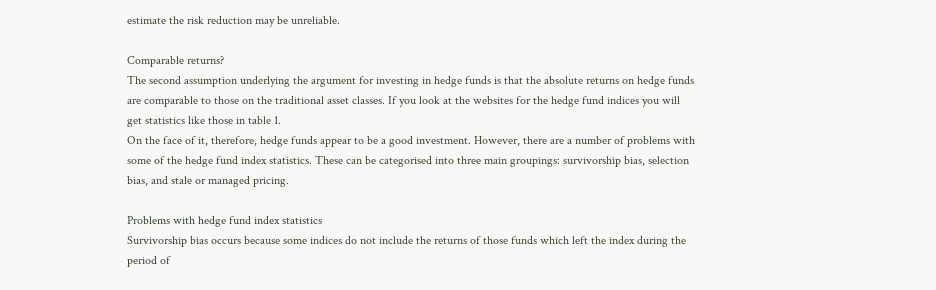estimate the risk reduction may be unreliable.

Comparable returns?
The second assumption underlying the argument for investing in hedge funds is that the absolute returns on hedge funds are comparable to those on the traditional asset classes. If you look at the websites for the hedge fund indices you will get statistics like those in table 1.
On the face of it, therefore, hedge funds appear to be a good investment. However, there are a number of problems with some of the hedge fund index statistics. These can be categorised into three main groupings: survivorship bias, selection bias, and stale or managed pricing.

Problems with hedge fund index statistics
Survivorship bias occurs because some indices do not include the returns of those funds which left the index during the period of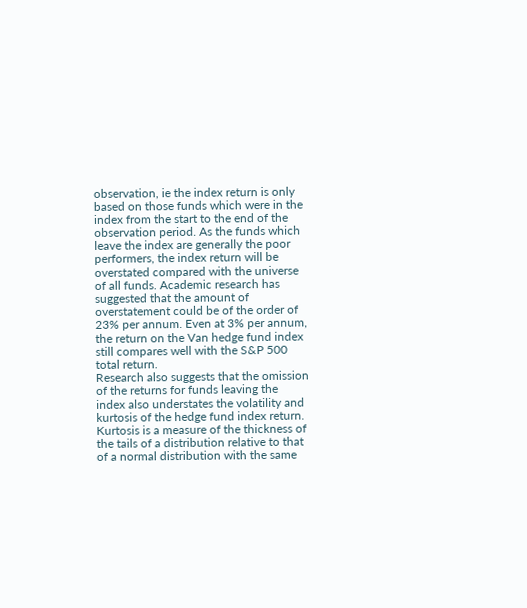observation, ie the index return is only based on those funds which were in the index from the start to the end of the observation period. As the funds which leave the index are generally the poor performers, the index return will be overstated compared with the universe of all funds. Academic research has suggested that the amount of overstatement could be of the order of 23% per annum. Even at 3% per annum, the return on the Van hedge fund index still compares well with the S&P 500 total return.
Research also suggests that the omission of the returns for funds leaving the index also understates the volatility and kurtosis of the hedge fund index return. Kurtosis is a measure of the thickness of the tails of a distribution relative to that of a normal distribution with the same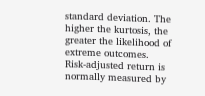standard deviation. The higher the kurtosis, the greater the likelihood of extreme outcomes.
Risk-adjusted return is normally measured by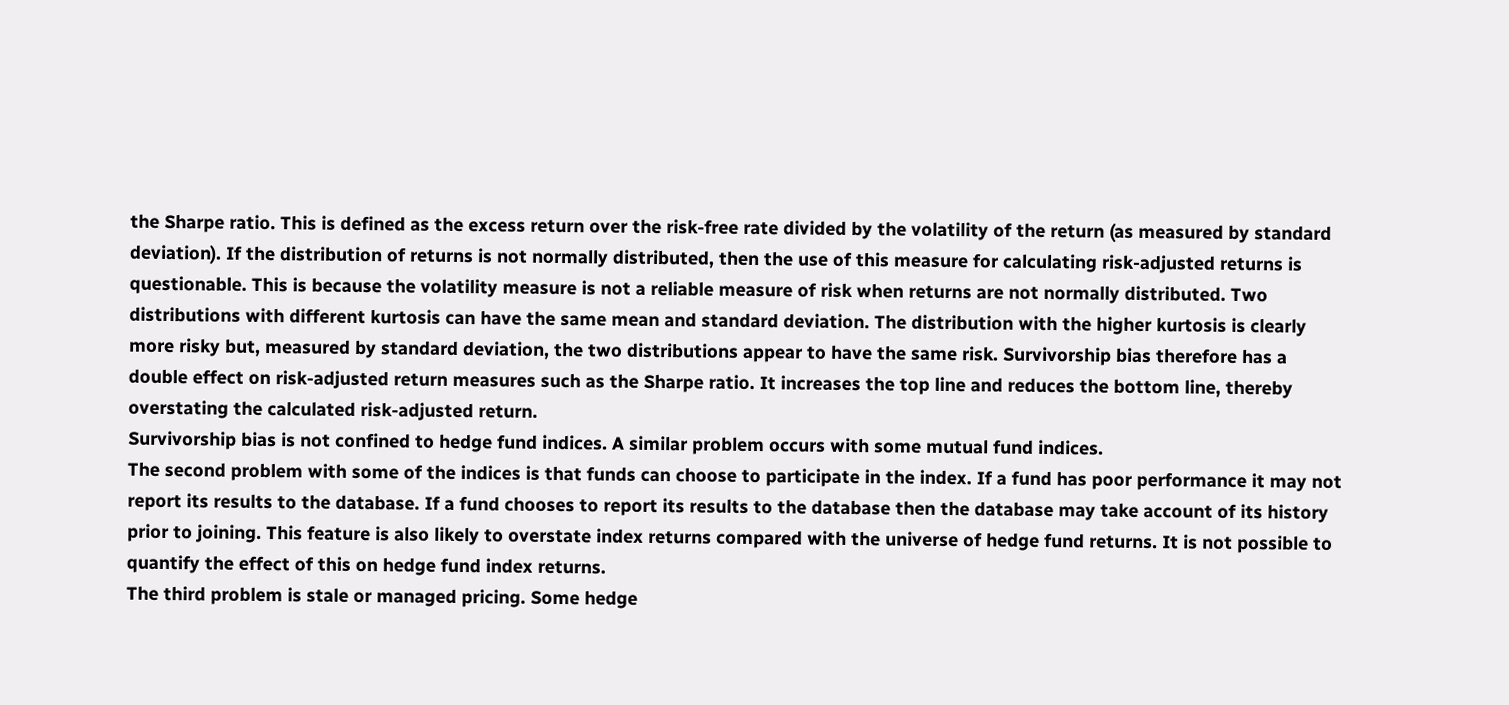the Sharpe ratio. This is defined as the excess return over the risk-free rate divided by the volatility of the return (as measured by standard deviation). If the distribution of returns is not normally distributed, then the use of this measure for calculating risk-adjusted returns is questionable. This is because the volatility measure is not a reliable measure of risk when returns are not normally distributed. Two distributions with different kurtosis can have the same mean and standard deviation. The distribution with the higher kurtosis is clearly more risky but, measured by standard deviation, the two distributions appear to have the same risk. Survivorship bias therefore has a double effect on risk-adjusted return measures such as the Sharpe ratio. It increases the top line and reduces the bottom line, thereby overstating the calculated risk-adjusted return.
Survivorship bias is not confined to hedge fund indices. A similar problem occurs with some mutual fund indices.
The second problem with some of the indices is that funds can choose to participate in the index. If a fund has poor performance it may not report its results to the database. If a fund chooses to report its results to the database then the database may take account of its history prior to joining. This feature is also likely to overstate index returns compared with the universe of hedge fund returns. It is not possible to quantify the effect of this on hedge fund index returns.
The third problem is stale or managed pricing. Some hedge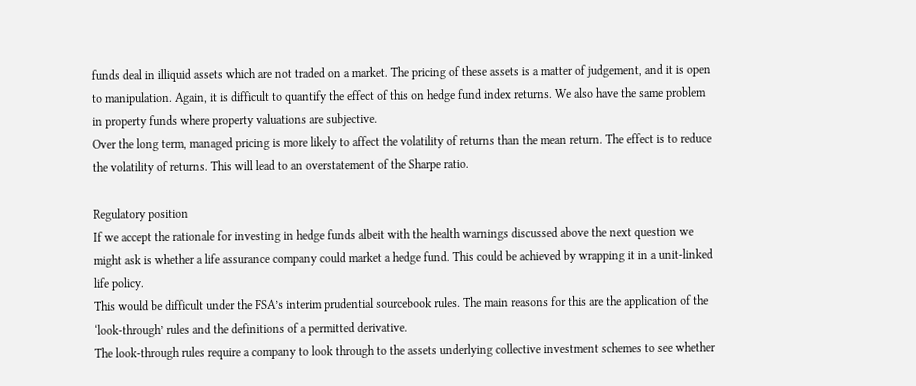funds deal in illiquid assets which are not traded on a market. The pricing of these assets is a matter of judgement, and it is open to manipulation. Again, it is difficult to quantify the effect of this on hedge fund index returns. We also have the same problem in property funds where property valuations are subjective.
Over the long term, managed pricing is more likely to affect the volatility of returns than the mean return. The effect is to reduce the volatility of returns. This will lead to an overstatement of the Sharpe ratio.

Regulatory position
If we accept the rationale for investing in hedge funds albeit with the health warnings discussed above the next question we might ask is whether a life assurance company could market a hedge fund. This could be achieved by wrapping it in a unit-linked life policy.
This would be difficult under the FSA’s interim prudential sourcebook rules. The main reasons for this are the application of the ‘look-through’ rules and the definitions of a permitted derivative.
The look-through rules require a company to look through to the assets underlying collective investment schemes to see whether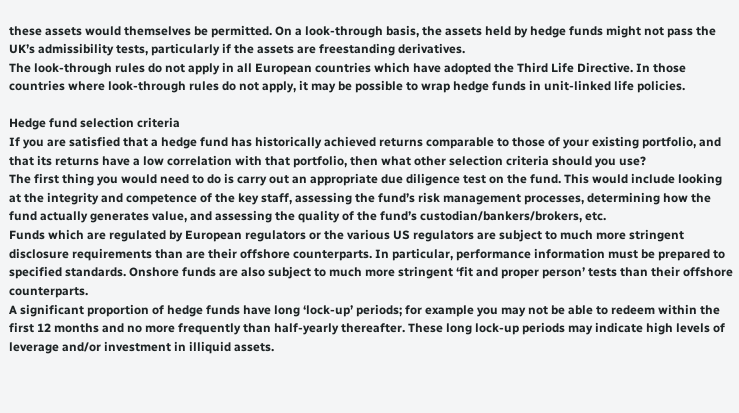these assets would themselves be permitted. On a look-through basis, the assets held by hedge funds might not pass the UK’s admissibility tests, particularly if the assets are freestanding derivatives.
The look-through rules do not apply in all European countries which have adopted the Third Life Directive. In those countries where look-through rules do not apply, it may be possible to wrap hedge funds in unit-linked life policies.

Hedge fund selection criteria
If you are satisfied that a hedge fund has historically achieved returns comparable to those of your existing portfolio, and that its returns have a low correlation with that portfolio, then what other selection criteria should you use?
The first thing you would need to do is carry out an appropriate due diligence test on the fund. This would include looking at the integrity and competence of the key staff, assessing the fund’s risk management processes, determining how the fund actually generates value, and assessing the quality of the fund’s custodian/bankers/brokers, etc.
Funds which are regulated by European regulators or the various US regulators are subject to much more stringent disclosure requirements than are their offshore counterparts. In particular, performance information must be prepared to specified standards. Onshore funds are also subject to much more stringent ‘fit and proper person’ tests than their offshore counterparts.
A significant proportion of hedge funds have long ‘lock-up’ periods; for example you may not be able to redeem within the first 12 months and no more frequently than half-yearly thereafter. These long lock-up periods may indicate high levels of leverage and/or investment in illiquid assets.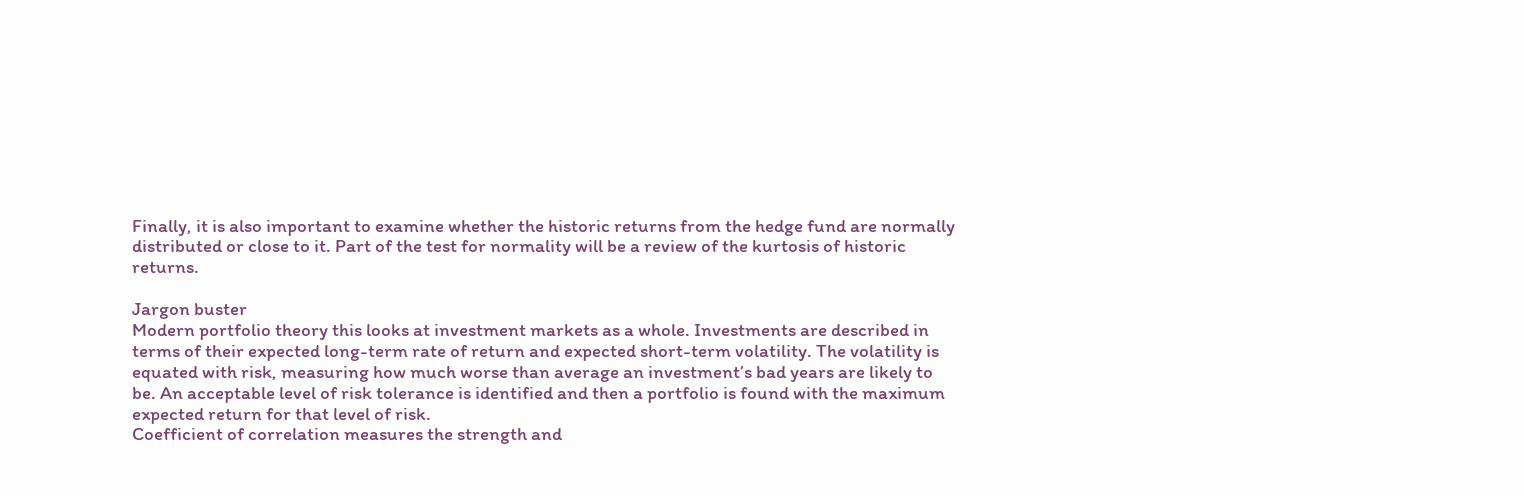Finally, it is also important to examine whether the historic returns from the hedge fund are normally distributed or close to it. Part of the test for normality will be a review of the kurtosis of historic returns.

Jargon buster
Modern portfolio theory this looks at investment markets as a whole. Investments are described in terms of their expected long-term rate of return and expected short-term volatility. The volatility is equated with risk, measuring how much worse than average an investment’s bad years are likely to be. An acceptable level of risk tolerance is identified and then a portfolio is found with the maximum expected return for that level of risk.
Coefficient of correlation measures the strength and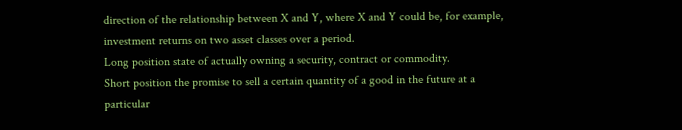direction of the relationship between X and Y, where X and Y could be, for example, investment returns on two asset classes over a period.
Long position state of actually owning a security, contract or commodity.
Short position the promise to sell a certain quantity of a good in the future at a particular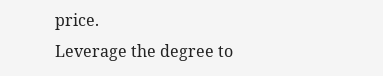price.
Leverage the degree to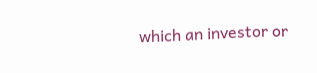which an investor or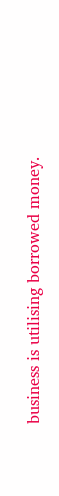business is utilising borrowed money.